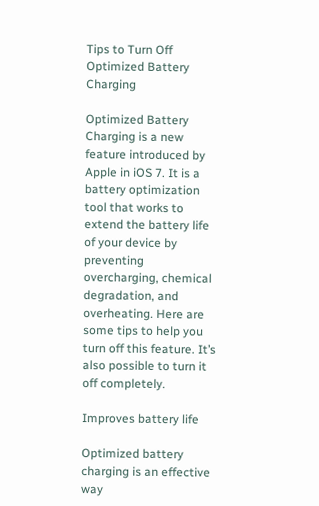Tips to Turn Off Optimized Battery Charging

Optimized Battery Charging is a new feature introduced by Apple in iOS 7. It is a battery optimization tool that works to extend the battery life of your device by preventing overcharging, chemical degradation, and overheating. Here are some tips to help you turn off this feature. It’s also possible to turn it off completely.

Improves battery life

Optimized battery charging is an effective way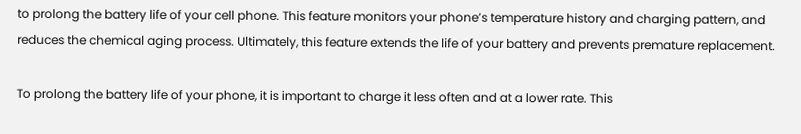to prolong the battery life of your cell phone. This feature monitors your phone’s temperature history and charging pattern, and reduces the chemical aging process. Ultimately, this feature extends the life of your battery and prevents premature replacement.

To prolong the battery life of your phone, it is important to charge it less often and at a lower rate. This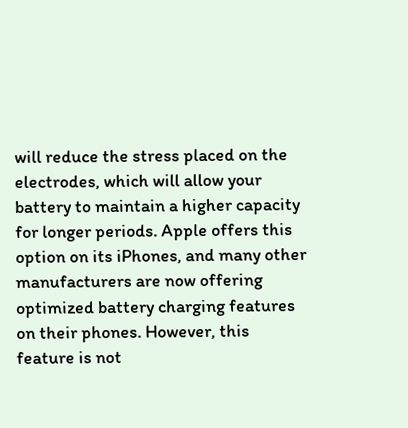will reduce the stress placed on the electrodes, which will allow your battery to maintain a higher capacity for longer periods. Apple offers this option on its iPhones, and many other manufacturers are now offering optimized battery charging features on their phones. However, this feature is not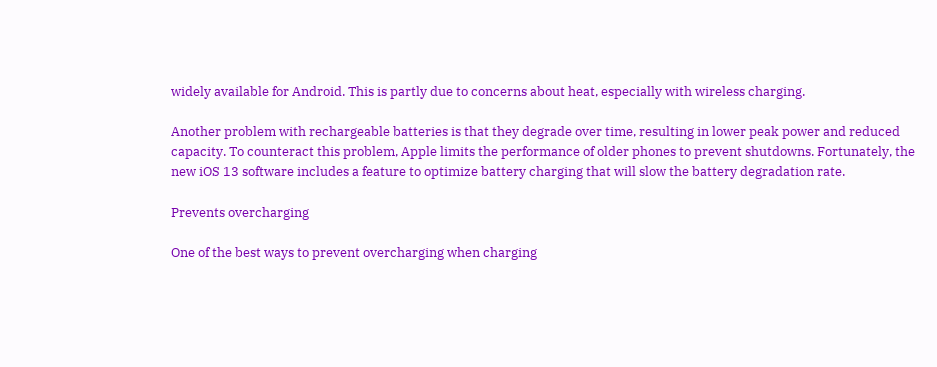widely available for Android. This is partly due to concerns about heat, especially with wireless charging.

Another problem with rechargeable batteries is that they degrade over time, resulting in lower peak power and reduced capacity. To counteract this problem, Apple limits the performance of older phones to prevent shutdowns. Fortunately, the new iOS 13 software includes a feature to optimize battery charging that will slow the battery degradation rate.

Prevents overcharging

One of the best ways to prevent overcharging when charging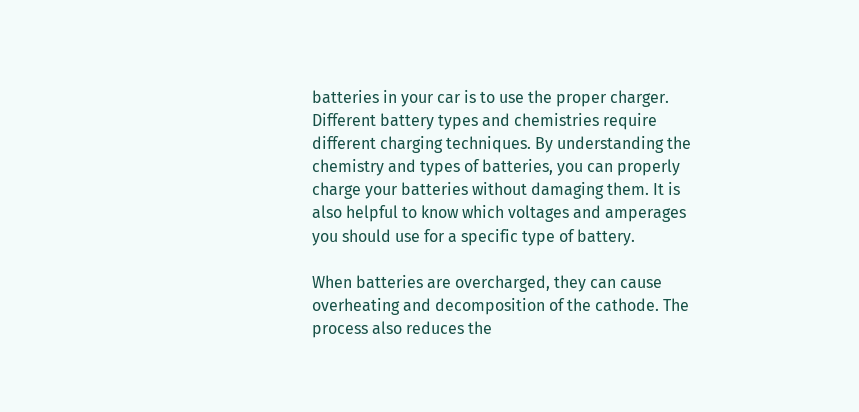batteries in your car is to use the proper charger. Different battery types and chemistries require different charging techniques. By understanding the chemistry and types of batteries, you can properly charge your batteries without damaging them. It is also helpful to know which voltages and amperages you should use for a specific type of battery.

When batteries are overcharged, they can cause overheating and decomposition of the cathode. The process also reduces the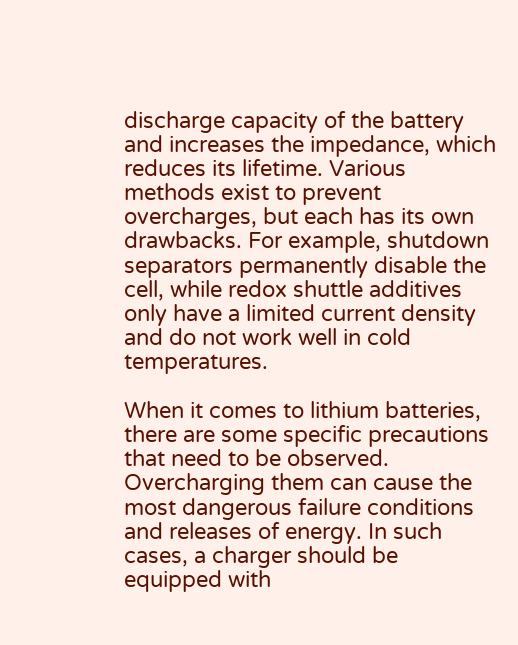discharge capacity of the battery and increases the impedance, which reduces its lifetime. Various methods exist to prevent overcharges, but each has its own drawbacks. For example, shutdown separators permanently disable the cell, while redox shuttle additives only have a limited current density and do not work well in cold temperatures.

When it comes to lithium batteries, there are some specific precautions that need to be observed. Overcharging them can cause the most dangerous failure conditions and releases of energy. In such cases, a charger should be equipped with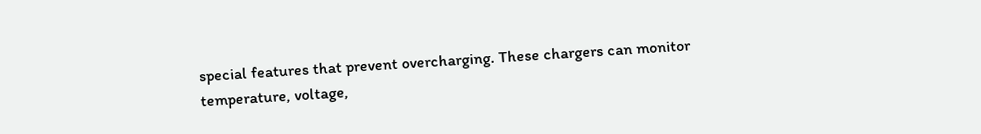special features that prevent overcharging. These chargers can monitor temperature, voltage,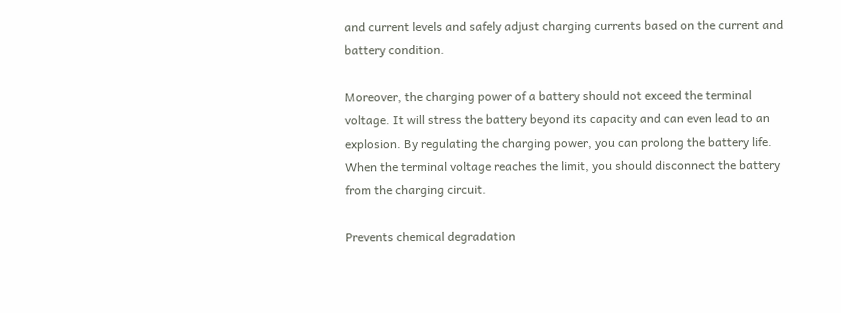and current levels and safely adjust charging currents based on the current and battery condition.

Moreover, the charging power of a battery should not exceed the terminal voltage. It will stress the battery beyond its capacity and can even lead to an explosion. By regulating the charging power, you can prolong the battery life. When the terminal voltage reaches the limit, you should disconnect the battery from the charging circuit.

Prevents chemical degradation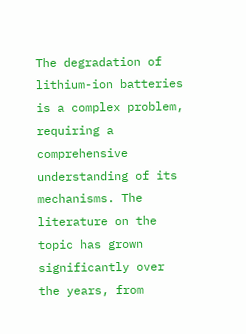The degradation of lithium-ion batteries is a complex problem, requiring a comprehensive understanding of its mechanisms. The literature on the topic has grown significantly over the years, from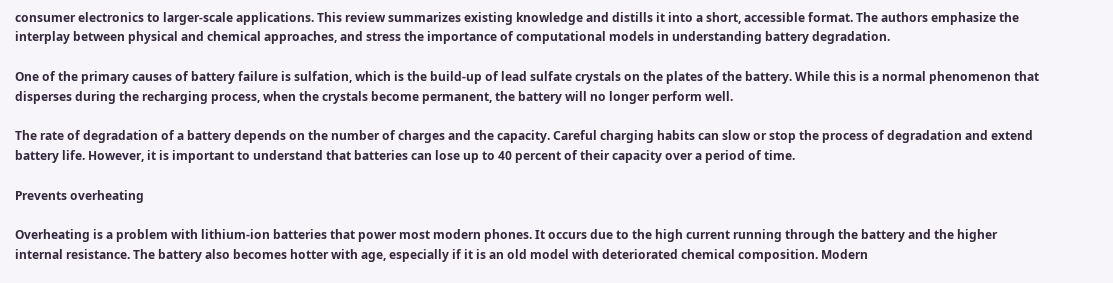consumer electronics to larger-scale applications. This review summarizes existing knowledge and distills it into a short, accessible format. The authors emphasize the interplay between physical and chemical approaches, and stress the importance of computational models in understanding battery degradation.

One of the primary causes of battery failure is sulfation, which is the build-up of lead sulfate crystals on the plates of the battery. While this is a normal phenomenon that disperses during the recharging process, when the crystals become permanent, the battery will no longer perform well.

The rate of degradation of a battery depends on the number of charges and the capacity. Careful charging habits can slow or stop the process of degradation and extend battery life. However, it is important to understand that batteries can lose up to 40 percent of their capacity over a period of time.

Prevents overheating

Overheating is a problem with lithium-ion batteries that power most modern phones. It occurs due to the high current running through the battery and the higher internal resistance. The battery also becomes hotter with age, especially if it is an old model with deteriorated chemical composition. Modern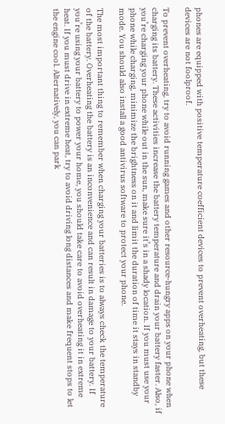phones are equipped with positive temperature coefficient devices to prevent overheating, but these devices are not foolproof.

To prevent overheating, try to avoid running games and other resource-hungry apps on your phone when charging its battery. These activities increase the battery temperature and drain your battery faster. Also, if you’re charging your phone while out in the sun, make sure it’s in a shady location. If you must use your phone while charging, minimize the brightness on it and limit the duration of time it stays in standby mode. You should also install a good antivirus software to protect your phone.

The most important thing to remember when charging your batteries is to always check the temperature of the battery. Overheating the battery is an inconvenience and can result in damage to your battery. If you’re using your battery to power your home, you should take care to avoid overheating it in extreme heat. If you must drive in extreme heat, try to avoid driving long distances and make frequent stops to let the engine cool. Alternatively, you can park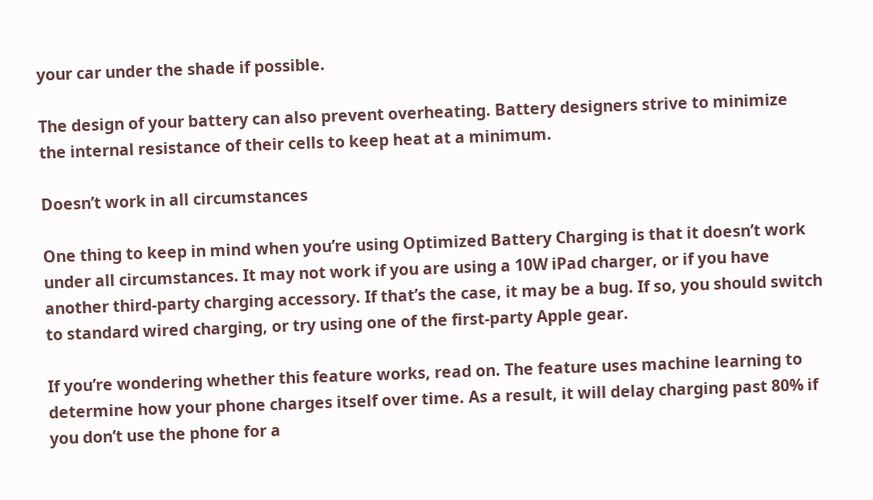your car under the shade if possible.

The design of your battery can also prevent overheating. Battery designers strive to minimize the internal resistance of their cells to keep heat at a minimum.

Doesn’t work in all circumstances

One thing to keep in mind when you’re using Optimized Battery Charging is that it doesn’t work under all circumstances. It may not work if you are using a 10W iPad charger, or if you have another third-party charging accessory. If that’s the case, it may be a bug. If so, you should switch to standard wired charging, or try using one of the first-party Apple gear.

If you’re wondering whether this feature works, read on. The feature uses machine learning to determine how your phone charges itself over time. As a result, it will delay charging past 80% if you don’t use the phone for a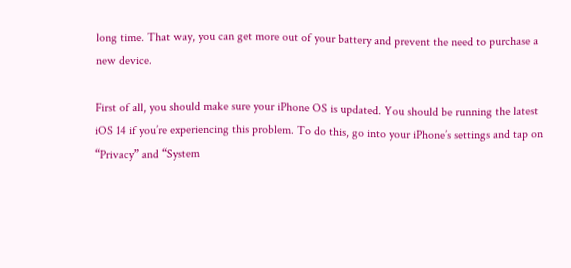long time. That way, you can get more out of your battery and prevent the need to purchase a new device.

First of all, you should make sure your iPhone OS is updated. You should be running the latest iOS 14 if you’re experiencing this problem. To do this, go into your iPhone’s settings and tap on “Privacy” and “System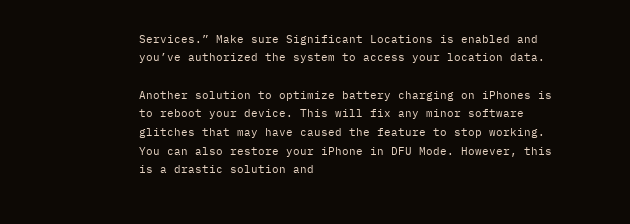Services.” Make sure Significant Locations is enabled and you’ve authorized the system to access your location data.

Another solution to optimize battery charging on iPhones is to reboot your device. This will fix any minor software glitches that may have caused the feature to stop working. You can also restore your iPhone in DFU Mode. However, this is a drastic solution and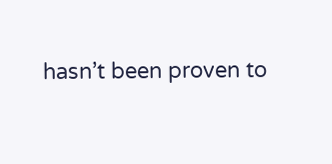hasn’t been proven to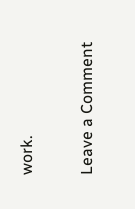work.

Leave a Comment